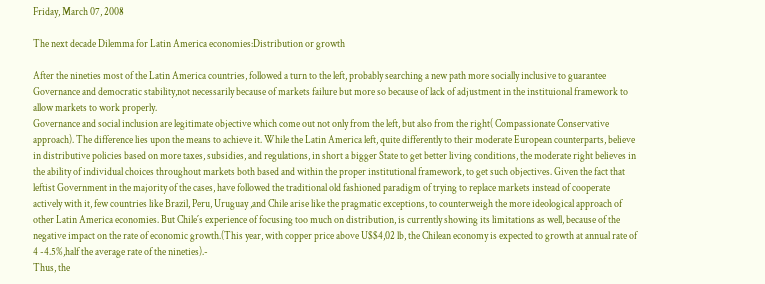Friday, March 07, 2008

The next decade Dilemma for Latin America economies:Distribution or growth

After the nineties most of the Latin America countries, followed a turn to the left, probably searching a new path more socially inclusive to guarantee Governance and democratic stability,not necessarily because of markets failure but more so because of lack of adjustment in the instituional framework to allow markets to work properly.
Governance and social inclusion are legitimate objective which come out not only from the left, but also from the right( Compassionate Conservative approach). The difference lies upon the means to achieve it. While the Latin America left, quite differently to their moderate European counterparts, believe in distributive policies based on more taxes, subsidies, and regulations, in short a bigger State to get better living conditions, the moderate right believes in the ability of individual choices throughout markets both based and within the proper institutional framework, to get such objectives. Given the fact that leftist Government in the majority of the cases, have followed the traditional old fashioned paradigm of trying to replace markets instead of cooperate actively with it, few countries like Brazil, Peru, Uruguay ,and Chile arise like the pragmatic exceptions, to counterweigh the more ideological approach of other Latin America economies. But Chile´s experience of focusing too much on distribution, is currently showing its limitations as well, because of the negative impact on the rate of economic growth.(This year, with copper price above U$$4,02 lb, the Chilean economy is expected to growth at annual rate of 4 -4.5%,half the average rate of the nineties).-
Thus, the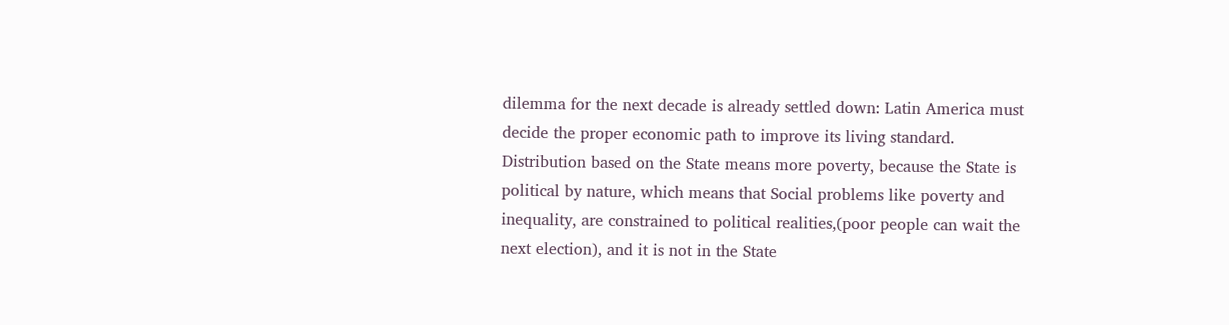dilemma for the next decade is already settled down: Latin America must decide the proper economic path to improve its living standard. Distribution based on the State means more poverty, because the State is political by nature, which means that Social problems like poverty and inequality, are constrained to political realities,(poor people can wait the next election), and it is not in the State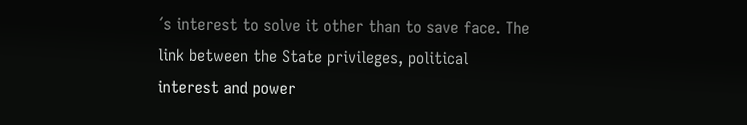´s interest to solve it other than to save face. The link between the State privileges, political interest and power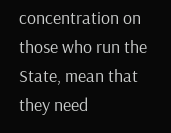concentration on those who run the State, mean that they need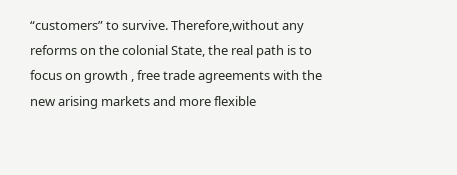“customers” to survive. Therefore,without any reforms on the colonial State, the real path is to focus on growth , free trade agreements with the new arising markets and more flexible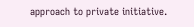approach to private initiative.